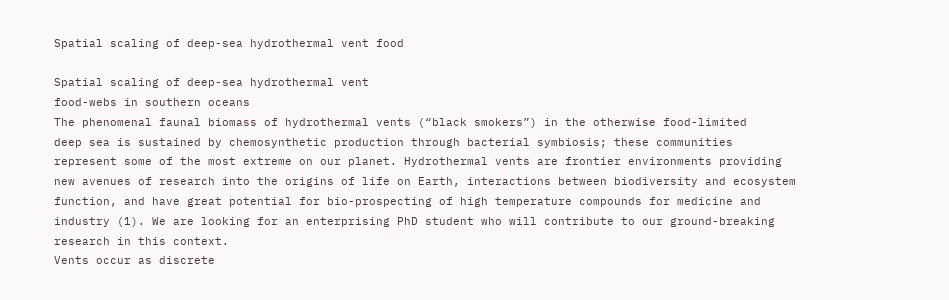Spatial scaling of deep-sea hydrothermal vent food

Spatial scaling of deep-sea hydrothermal vent
food-webs in southern oceans
The phenomenal faunal biomass of hydrothermal vents (“black smokers”) in the otherwise food-limited
deep sea is sustained by chemosynthetic production through bacterial symbiosis; these communities
represent some of the most extreme on our planet. Hydrothermal vents are frontier environments providing
new avenues of research into the origins of life on Earth, interactions between biodiversity and ecosystem
function, and have great potential for bio-prospecting of high temperature compounds for medicine and
industry (1). We are looking for an enterprising PhD student who will contribute to our ground-breaking
research in this context.
Vents occur as discrete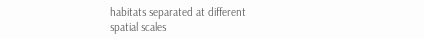habitats separated at different
spatial scales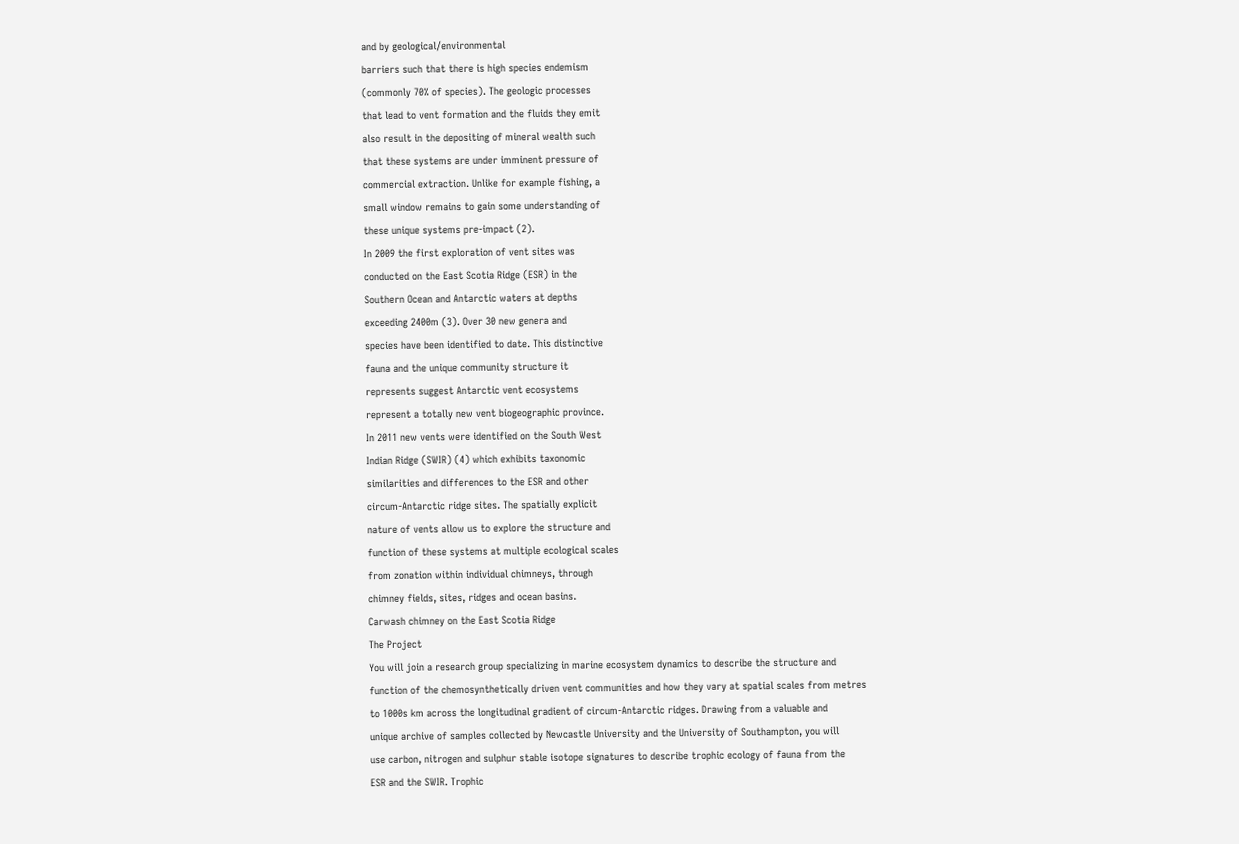and by geological/environmental
barriers such that there is high species endemism
(commonly 70% of species). The geologic processes
that lead to vent formation and the fluids they emit
also result in the depositing of mineral wealth such
that these systems are under imminent pressure of
commercial extraction. Unlike for example fishing, a
small window remains to gain some understanding of
these unique systems pre-impact (2).
In 2009 the first exploration of vent sites was
conducted on the East Scotia Ridge (ESR) in the
Southern Ocean and Antarctic waters at depths
exceeding 2400m (3). Over 30 new genera and
species have been identified to date. This distinctive
fauna and the unique community structure it
represents suggest Antarctic vent ecosystems
represent a totally new vent biogeographic province.
In 2011 new vents were identified on the South West
Indian Ridge (SWIR) (4) which exhibits taxonomic
similarities and differences to the ESR and other
circum-Antarctic ridge sites. The spatially explicit
nature of vents allow us to explore the structure and
function of these systems at multiple ecological scales
from zonation within individual chimneys, through
chimney fields, sites, ridges and ocean basins.
Carwash chimney on the East Scotia Ridge
The Project
You will join a research group specializing in marine ecosystem dynamics to describe the structure and
function of the chemosynthetically driven vent communities and how they vary at spatial scales from metres
to 1000s km across the longitudinal gradient of circum-Antarctic ridges. Drawing from a valuable and
unique archive of samples collected by Newcastle University and the University of Southampton, you will
use carbon, nitrogen and sulphur stable isotope signatures to describe trophic ecology of fauna from the
ESR and the SWIR. Trophic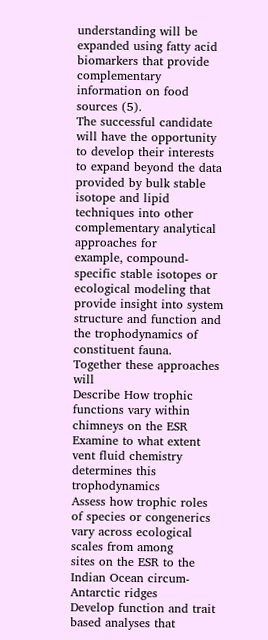understanding will be expanded using fatty acid biomarkers that provide
complementary information on food sources (5).
The successful candidate will have the opportunity to develop their interests to expand beyond the data
provided by bulk stable isotope and lipid techniques into other complementary analytical approaches for
example, compound-specific stable isotopes or ecological modeling that provide insight into system
structure and function and the trophodynamics of constituent fauna. Together these approaches will
Describe How trophic functions vary within chimneys on the ESR
Examine to what extent vent fluid chemistry determines this trophodynamics
Assess how trophic roles of species or congenerics vary across ecological scales from among
sites on the ESR to the Indian Ocean circum-Antarctic ridges
Develop function and trait based analyses that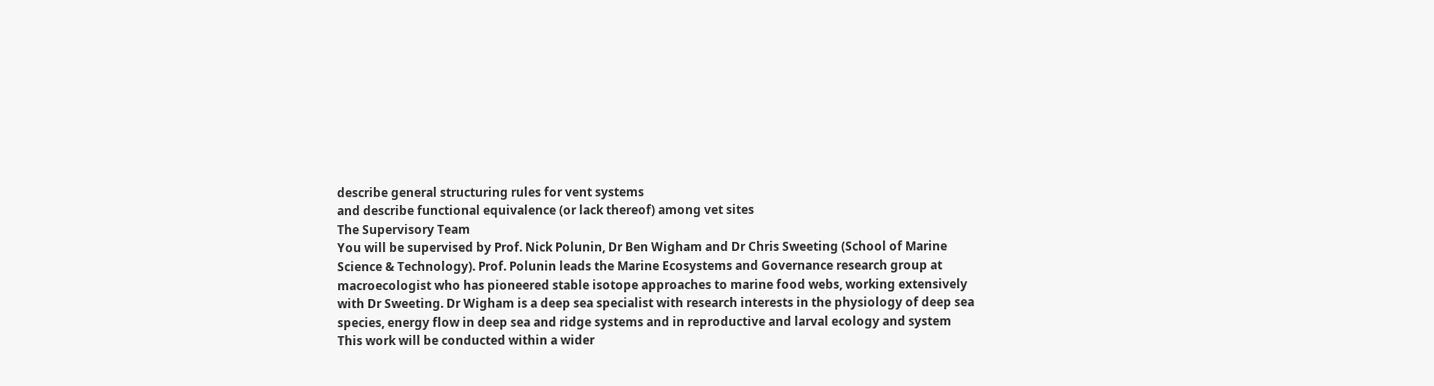describe general structuring rules for vent systems
and describe functional equivalence (or lack thereof) among vet sites
The Supervisory Team
You will be supervised by Prof. Nick Polunin, Dr Ben Wigham and Dr Chris Sweeting (School of Marine
Science & Technology). Prof. Polunin leads the Marine Ecosystems and Governance research group at
macroecologist who has pioneered stable isotope approaches to marine food webs, working extensively
with Dr Sweeting. Dr Wigham is a deep sea specialist with research interests in the physiology of deep sea
species, energy flow in deep sea and ridge systems and in reproductive and larval ecology and system
This work will be conducted within a wider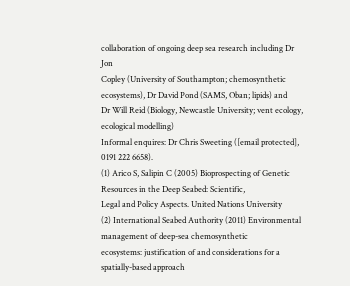collaboration of ongoing deep sea research including Dr Jon
Copley (University of Southampton; chemosynthetic ecosystems), Dr David Pond (SAMS, Oban; lipids) and
Dr Will Reid (Biology, Newcastle University; vent ecology, ecological modelling)
Informal enquires: Dr Chris Sweeting ([email protected], 0191 222 6658).
(1) Arico S, Salipin C (2005) Bioprospecting of Genetic Resources in the Deep Seabed: Scientific,
Legal and Policy Aspects. United Nations University
(2) International Seabed Authority (2011) Environmental management of deep-sea chemosynthetic
ecosystems: justification of and considerations for a spatially-based approach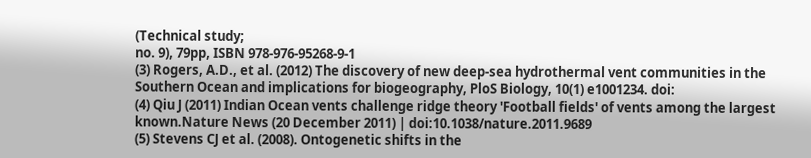(Technical study;
no. 9), 79pp, ISBN 978-976-95268-9-1
(3) Rogers, A.D., et al. (2012) The discovery of new deep-sea hydrothermal vent communities in the
Southern Ocean and implications for biogeography, PloS Biology, 10(1) e1001234. doi:
(4) Qiu J (2011) Indian Ocean vents challenge ridge theory 'Football fields' of vents among the largest
known.Nature News (20 December 2011) | doi:10.1038/nature.2011.9689
(5) Stevens CJ et al. (2008). Ontogenetic shifts in the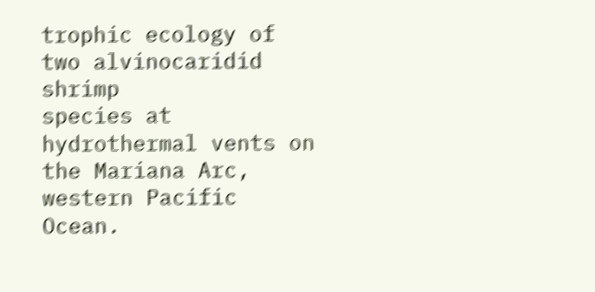trophic ecology of two alvinocaridid shrimp
species at hydrothermal vents on the Mariana Arc, western Pacific Ocean.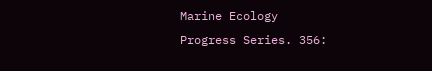Marine Ecology
Progress Series. 356: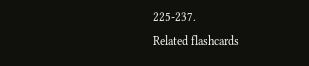225-237.
Related flashcards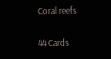Coral reefs

44 Cards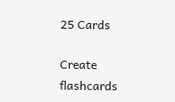25 Cards

Create flashcards